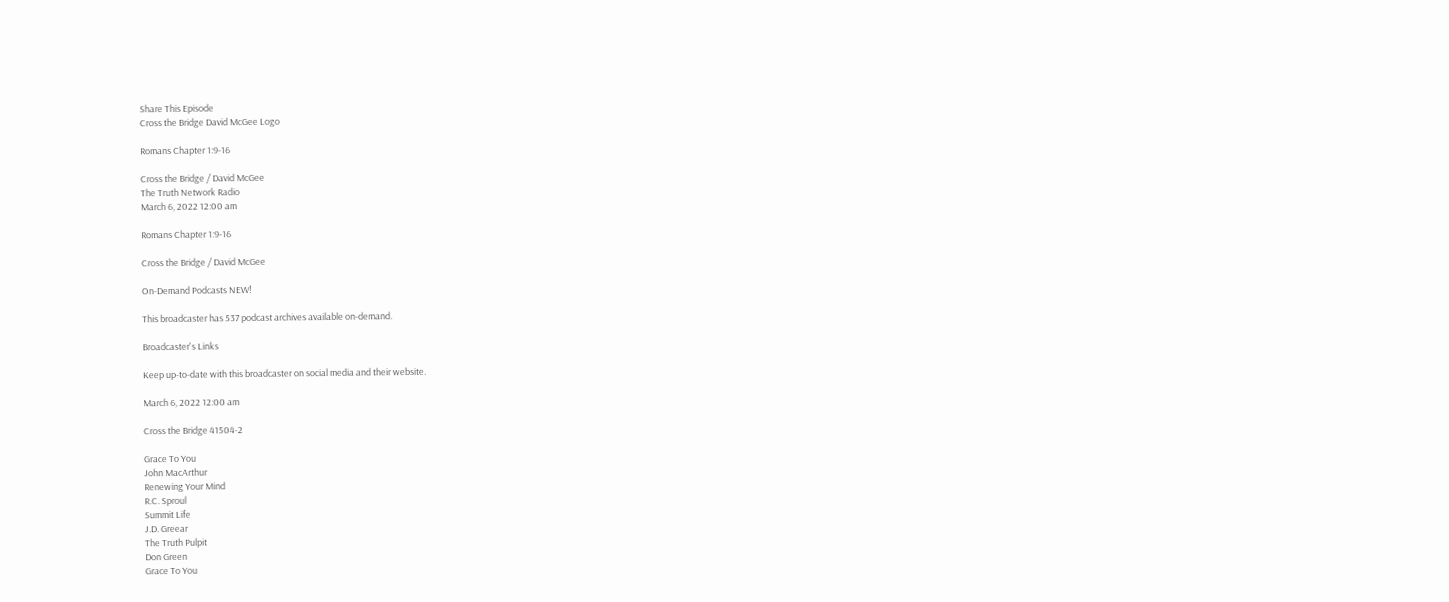Share This Episode
Cross the Bridge David McGee Logo

Romans Chapter 1:9-16

Cross the Bridge / David McGee
The Truth Network Radio
March 6, 2022 12:00 am

Romans Chapter 1:9-16

Cross the Bridge / David McGee

On-Demand Podcasts NEW!

This broadcaster has 537 podcast archives available on-demand.

Broadcaster's Links

Keep up-to-date with this broadcaster on social media and their website.

March 6, 2022 12:00 am

Cross the Bridge 41504-2

Grace To You
John MacArthur
Renewing Your Mind
R.C. Sproul
Summit Life
J.D. Greear
The Truth Pulpit
Don Green
Grace To You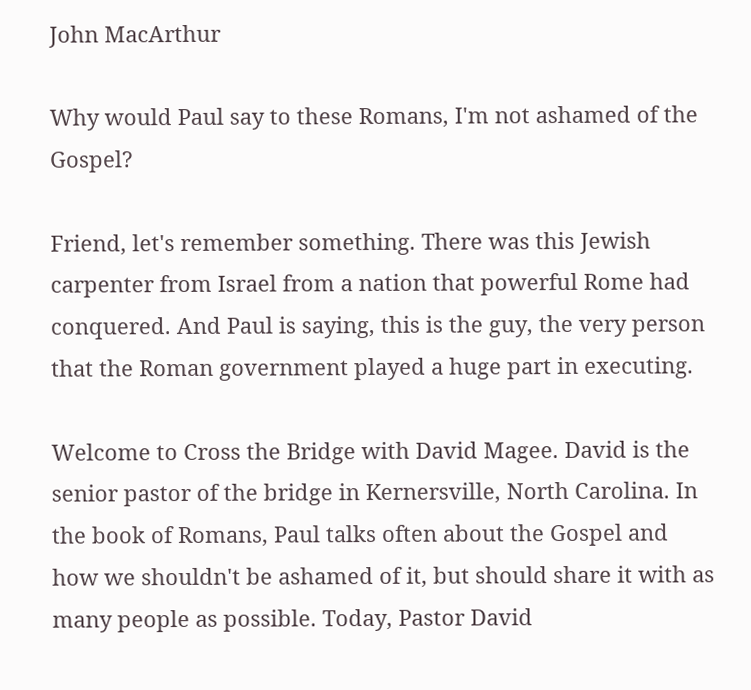John MacArthur

Why would Paul say to these Romans, I'm not ashamed of the Gospel?

Friend, let's remember something. There was this Jewish carpenter from Israel from a nation that powerful Rome had conquered. And Paul is saying, this is the guy, the very person that the Roman government played a huge part in executing.

Welcome to Cross the Bridge with David Magee. David is the senior pastor of the bridge in Kernersville, North Carolina. In the book of Romans, Paul talks often about the Gospel and how we shouldn't be ashamed of it, but should share it with as many people as possible. Today, Pastor David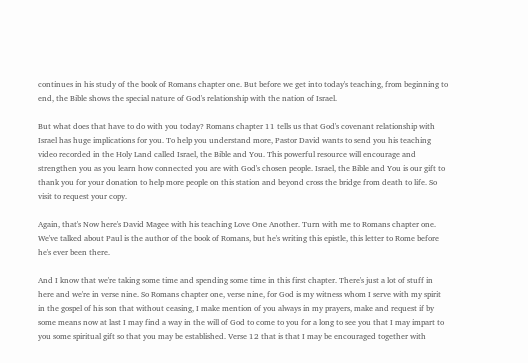continues in his study of the book of Romans chapter one. But before we get into today's teaching, from beginning to end, the Bible shows the special nature of God's relationship with the nation of Israel.

But what does that have to do with you today? Romans chapter 11 tells us that God's covenant relationship with Israel has huge implications for you. To help you understand more, Pastor David wants to send you his teaching video recorded in the Holy Land called Israel, the Bible and You. This powerful resource will encourage and strengthen you as you learn how connected you are with God's chosen people. Israel, the Bible and You is our gift to thank you for your donation to help more people on this station and beyond cross the bridge from death to life. So visit to request your copy.

Again, that's Now here's David Magee with his teaching Love One Another. Turn with me to Romans chapter one. We've talked about Paul is the author of the book of Romans, but he's writing this epistle, this letter to Rome before he's ever been there.

And I know that we're taking some time and spending some time in this first chapter. There's just a lot of stuff in here and we're in verse nine. So Romans chapter one, verse nine, for God is my witness whom I serve with my spirit in the gospel of his son that without ceasing, I make mention of you always in my prayers, make and request if by some means now at last I may find a way in the will of God to come to you for a long to see you that I may impart to you some spiritual gift so that you may be established. Verse 12 that is that I may be encouraged together with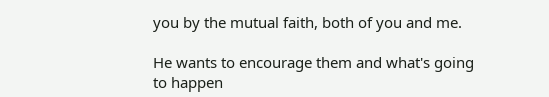you by the mutual faith, both of you and me.

He wants to encourage them and what's going to happen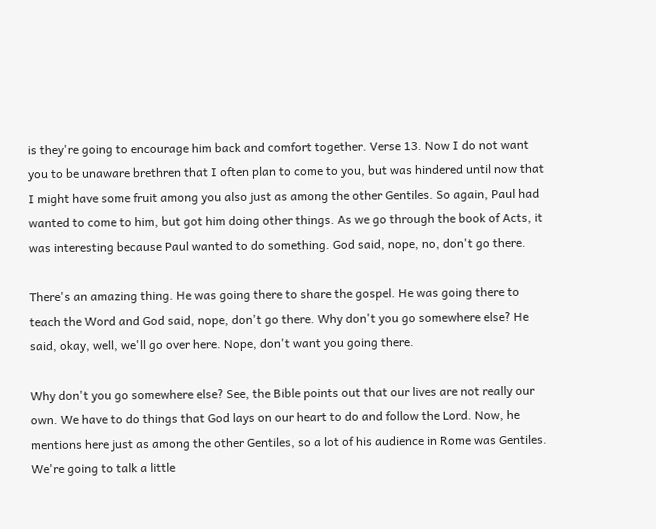is they're going to encourage him back and comfort together. Verse 13. Now I do not want you to be unaware brethren that I often plan to come to you, but was hindered until now that I might have some fruit among you also just as among the other Gentiles. So again, Paul had wanted to come to him, but got him doing other things. As we go through the book of Acts, it was interesting because Paul wanted to do something. God said, nope, no, don't go there.

There's an amazing thing. He was going there to share the gospel. He was going there to teach the Word and God said, nope, don't go there. Why don't you go somewhere else? He said, okay, well, we'll go over here. Nope, don't want you going there.

Why don't you go somewhere else? See, the Bible points out that our lives are not really our own. We have to do things that God lays on our heart to do and follow the Lord. Now, he mentions here just as among the other Gentiles, so a lot of his audience in Rome was Gentiles. We're going to talk a little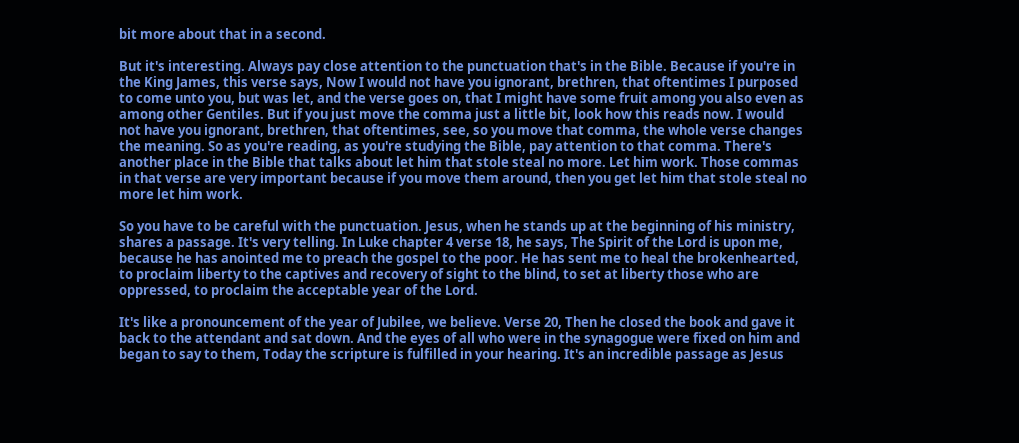bit more about that in a second.

But it's interesting. Always pay close attention to the punctuation that's in the Bible. Because if you're in the King James, this verse says, Now I would not have you ignorant, brethren, that oftentimes I purposed to come unto you, but was let, and the verse goes on, that I might have some fruit among you also even as among other Gentiles. But if you just move the comma just a little bit, look how this reads now. I would not have you ignorant, brethren, that oftentimes, see, so you move that comma, the whole verse changes the meaning. So as you're reading, as you're studying the Bible, pay attention to that comma. There's another place in the Bible that talks about let him that stole steal no more. Let him work. Those commas in that verse are very important because if you move them around, then you get let him that stole steal no more let him work.

So you have to be careful with the punctuation. Jesus, when he stands up at the beginning of his ministry, shares a passage. It's very telling. In Luke chapter 4 verse 18, he says, The Spirit of the Lord is upon me, because he has anointed me to preach the gospel to the poor. He has sent me to heal the brokenhearted, to proclaim liberty to the captives and recovery of sight to the blind, to set at liberty those who are oppressed, to proclaim the acceptable year of the Lord.

It's like a pronouncement of the year of Jubilee, we believe. Verse 20, Then he closed the book and gave it back to the attendant and sat down. And the eyes of all who were in the synagogue were fixed on him and began to say to them, Today the scripture is fulfilled in your hearing. It's an incredible passage as Jesus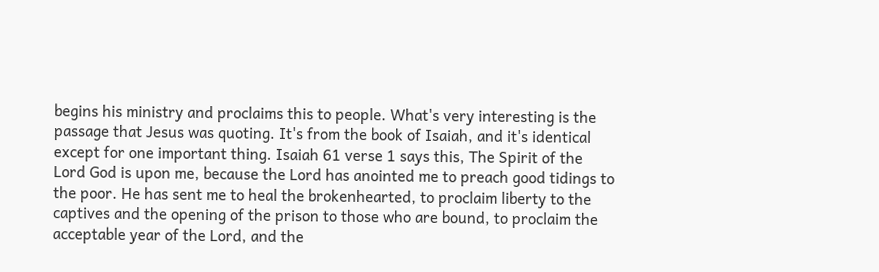begins his ministry and proclaims this to people. What's very interesting is the passage that Jesus was quoting. It's from the book of Isaiah, and it's identical except for one important thing. Isaiah 61 verse 1 says this, The Spirit of the Lord God is upon me, because the Lord has anointed me to preach good tidings to the poor. He has sent me to heal the brokenhearted, to proclaim liberty to the captives and the opening of the prison to those who are bound, to proclaim the acceptable year of the Lord, and the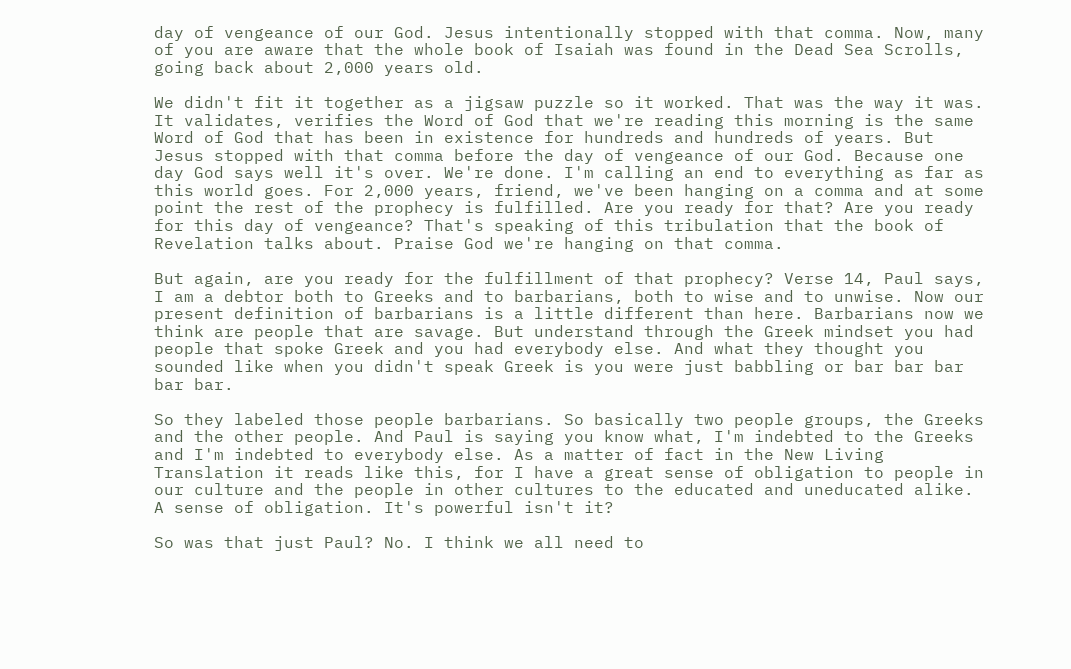day of vengeance of our God. Jesus intentionally stopped with that comma. Now, many of you are aware that the whole book of Isaiah was found in the Dead Sea Scrolls, going back about 2,000 years old.

We didn't fit it together as a jigsaw puzzle so it worked. That was the way it was. It validates, verifies the Word of God that we're reading this morning is the same Word of God that has been in existence for hundreds and hundreds of years. But Jesus stopped with that comma before the day of vengeance of our God. Because one day God says well it's over. We're done. I'm calling an end to everything as far as this world goes. For 2,000 years, friend, we've been hanging on a comma and at some point the rest of the prophecy is fulfilled. Are you ready for that? Are you ready for this day of vengeance? That's speaking of this tribulation that the book of Revelation talks about. Praise God we're hanging on that comma.

But again, are you ready for the fulfillment of that prophecy? Verse 14, Paul says, I am a debtor both to Greeks and to barbarians, both to wise and to unwise. Now our present definition of barbarians is a little different than here. Barbarians now we think are people that are savage. But understand through the Greek mindset you had people that spoke Greek and you had everybody else. And what they thought you sounded like when you didn't speak Greek is you were just babbling or bar bar bar bar bar.

So they labeled those people barbarians. So basically two people groups, the Greeks and the other people. And Paul is saying you know what, I'm indebted to the Greeks and I'm indebted to everybody else. As a matter of fact in the New Living Translation it reads like this, for I have a great sense of obligation to people in our culture and the people in other cultures to the educated and uneducated alike. A sense of obligation. It's powerful isn't it?

So was that just Paul? No. I think we all need to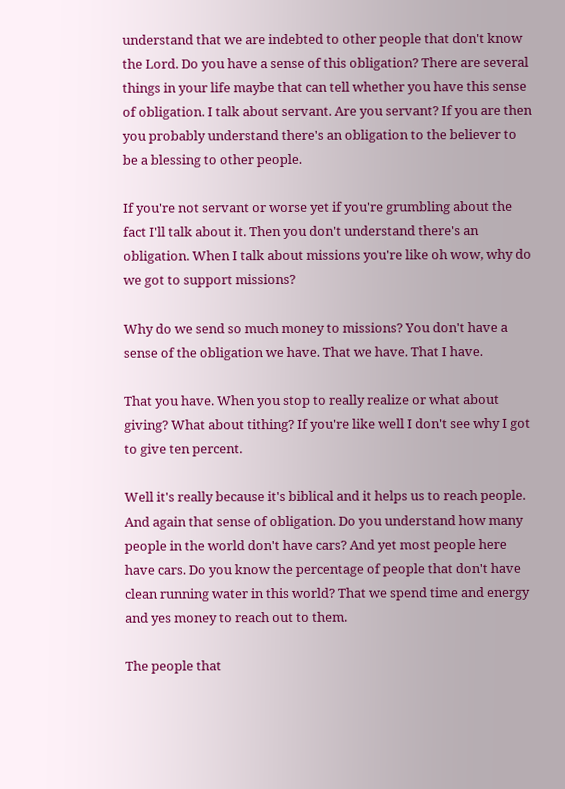understand that we are indebted to other people that don't know the Lord. Do you have a sense of this obligation? There are several things in your life maybe that can tell whether you have this sense of obligation. I talk about servant. Are you servant? If you are then you probably understand there's an obligation to the believer to be a blessing to other people.

If you're not servant or worse yet if you're grumbling about the fact I'll talk about it. Then you don't understand there's an obligation. When I talk about missions you're like oh wow, why do we got to support missions?

Why do we send so much money to missions? You don't have a sense of the obligation we have. That we have. That I have.

That you have. When you stop to really realize or what about giving? What about tithing? If you're like well I don't see why I got to give ten percent.

Well it's really because it's biblical and it helps us to reach people. And again that sense of obligation. Do you understand how many people in the world don't have cars? And yet most people here have cars. Do you know the percentage of people that don't have clean running water in this world? That we spend time and energy and yes money to reach out to them.

The people that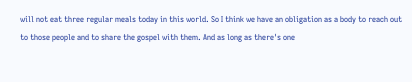will not eat three regular meals today in this world. So I think we have an obligation as a body to reach out to those people and to share the gospel with them. And as long as there's one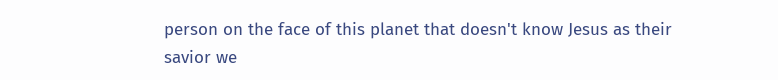person on the face of this planet that doesn't know Jesus as their savior we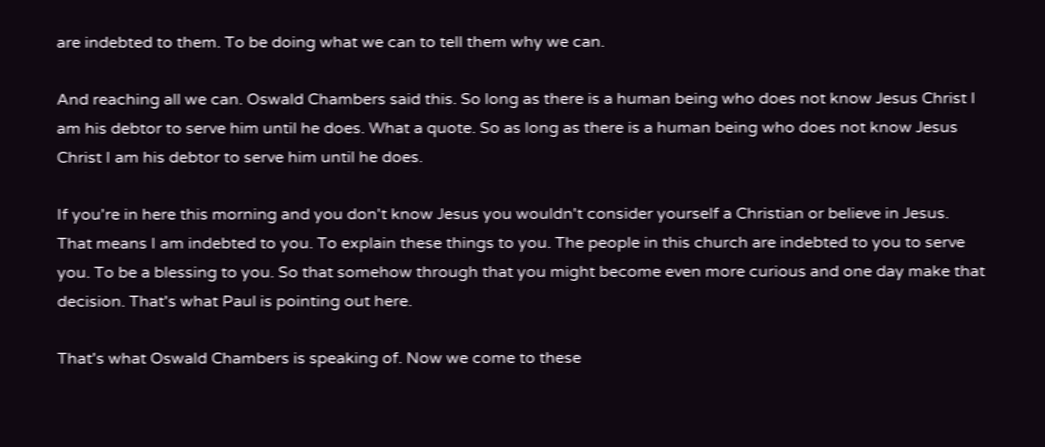are indebted to them. To be doing what we can to tell them why we can.

And reaching all we can. Oswald Chambers said this. So long as there is a human being who does not know Jesus Christ I am his debtor to serve him until he does. What a quote. So as long as there is a human being who does not know Jesus Christ I am his debtor to serve him until he does.

If you're in here this morning and you don't know Jesus you wouldn't consider yourself a Christian or believe in Jesus. That means I am indebted to you. To explain these things to you. The people in this church are indebted to you to serve you. To be a blessing to you. So that somehow through that you might become even more curious and one day make that decision. That's what Paul is pointing out here.

That's what Oswald Chambers is speaking of. Now we come to these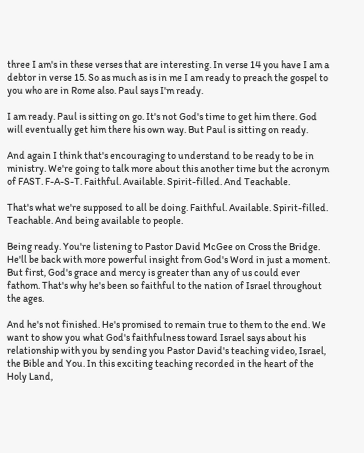three I am's in these verses that are interesting. In verse 14 you have I am a debtor in verse 15. So as much as is in me I am ready to preach the gospel to you who are in Rome also. Paul says I'm ready.

I am ready. Paul is sitting on go. It's not God's time to get him there. God will eventually get him there his own way. But Paul is sitting on ready.

And again I think that's encouraging to understand to be ready to be in ministry. We're going to talk more about this another time but the acronym of FAST. F-A-S-T. Faithful. Available. Spirit-filled. And Teachable.

That's what we're supposed to all be doing. Faithful. Available. Spirit-filled. Teachable. And being available to people.

Being ready. You're listening to Pastor David McGee on Cross the Bridge. He'll be back with more powerful insight from God's Word in just a moment. But first, God's grace and mercy is greater than any of us could ever fathom. That's why he's been so faithful to the nation of Israel throughout the ages.

And he's not finished. He's promised to remain true to them to the end. We want to show you what God's faithfulness toward Israel says about his relationship with you by sending you Pastor David's teaching video, Israel, the Bible and You. In this exciting teaching recorded in the heart of the Holy Land,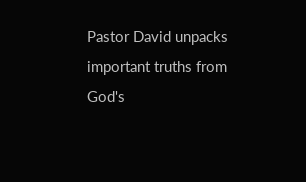Pastor David unpacks important truths from God's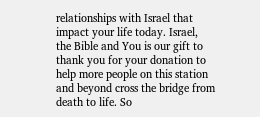relationships with Israel that impact your life today. Israel, the Bible and You is our gift to thank you for your donation to help more people on this station and beyond cross the bridge from death to life. So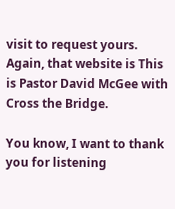visit to request yours. Again, that website is This is Pastor David McGee with Cross the Bridge.

You know, I want to thank you for listening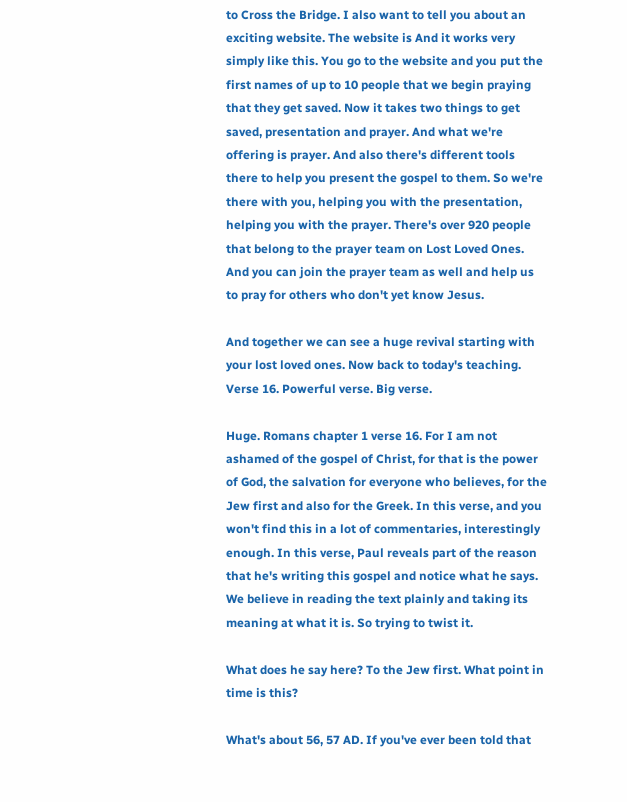to Cross the Bridge. I also want to tell you about an exciting website. The website is And it works very simply like this. You go to the website and you put the first names of up to 10 people that we begin praying that they get saved. Now it takes two things to get saved, presentation and prayer. And what we're offering is prayer. And also there's different tools there to help you present the gospel to them. So we're there with you, helping you with the presentation, helping you with the prayer. There's over 920 people that belong to the prayer team on Lost Loved Ones. And you can join the prayer team as well and help us to pray for others who don't yet know Jesus.

And together we can see a huge revival starting with your lost loved ones. Now back to today's teaching. Verse 16. Powerful verse. Big verse.

Huge. Romans chapter 1 verse 16. For I am not ashamed of the gospel of Christ, for that is the power of God, the salvation for everyone who believes, for the Jew first and also for the Greek. In this verse, and you won't find this in a lot of commentaries, interestingly enough. In this verse, Paul reveals part of the reason that he's writing this gospel and notice what he says. We believe in reading the text plainly and taking its meaning at what it is. So trying to twist it.

What does he say here? To the Jew first. What point in time is this?

What's about 56, 57 AD. If you've ever been told that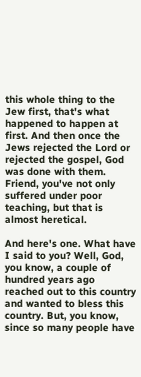this whole thing to the Jew first, that's what happened to happen at first. And then once the Jews rejected the Lord or rejected the gospel, God was done with them. Friend, you've not only suffered under poor teaching, but that is almost heretical.

And here's one. What have I said to you? Well, God, you know, a couple of hundred years ago reached out to this country and wanted to bless this country. But, you know, since so many people have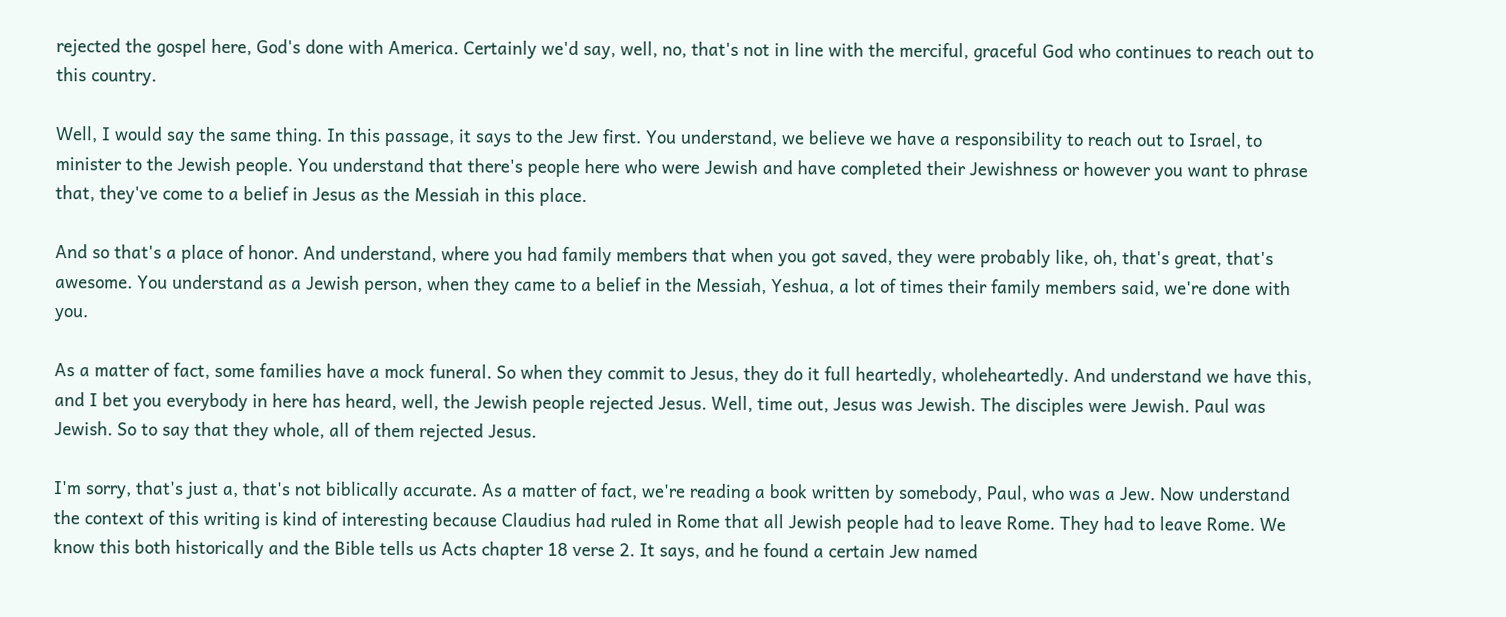rejected the gospel here, God's done with America. Certainly we'd say, well, no, that's not in line with the merciful, graceful God who continues to reach out to this country.

Well, I would say the same thing. In this passage, it says to the Jew first. You understand, we believe we have a responsibility to reach out to Israel, to minister to the Jewish people. You understand that there's people here who were Jewish and have completed their Jewishness or however you want to phrase that, they've come to a belief in Jesus as the Messiah in this place.

And so that's a place of honor. And understand, where you had family members that when you got saved, they were probably like, oh, that's great, that's awesome. You understand as a Jewish person, when they came to a belief in the Messiah, Yeshua, a lot of times their family members said, we're done with you.

As a matter of fact, some families have a mock funeral. So when they commit to Jesus, they do it full heartedly, wholeheartedly. And understand we have this, and I bet you everybody in here has heard, well, the Jewish people rejected Jesus. Well, time out, Jesus was Jewish. The disciples were Jewish. Paul was Jewish. So to say that they whole, all of them rejected Jesus.

I'm sorry, that's just a, that's not biblically accurate. As a matter of fact, we're reading a book written by somebody, Paul, who was a Jew. Now understand the context of this writing is kind of interesting because Claudius had ruled in Rome that all Jewish people had to leave Rome. They had to leave Rome. We know this both historically and the Bible tells us Acts chapter 18 verse 2. It says, and he found a certain Jew named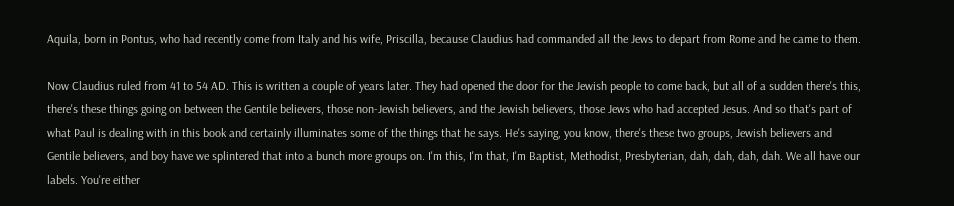Aquila, born in Pontus, who had recently come from Italy and his wife, Priscilla, because Claudius had commanded all the Jews to depart from Rome and he came to them.

Now Claudius ruled from 41 to 54 AD. This is written a couple of years later. They had opened the door for the Jewish people to come back, but all of a sudden there's this, there's these things going on between the Gentile believers, those non-Jewish believers, and the Jewish believers, those Jews who had accepted Jesus. And so that's part of what Paul is dealing with in this book and certainly illuminates some of the things that he says. He's saying, you know, there's these two groups, Jewish believers and Gentile believers, and boy have we splintered that into a bunch more groups on. I'm this, I'm that, I'm Baptist, Methodist, Presbyterian, dah, dah, dah, dah. We all have our labels. You're either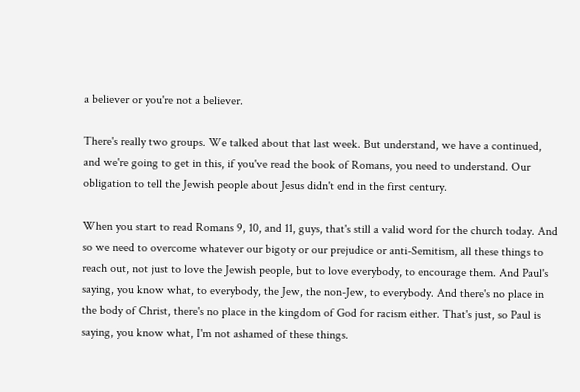a believer or you're not a believer.

There's really two groups. We talked about that last week. But understand, we have a continued, and we're going to get in this, if you've read the book of Romans, you need to understand. Our obligation to tell the Jewish people about Jesus didn't end in the first century.

When you start to read Romans 9, 10, and 11, guys, that's still a valid word for the church today. And so we need to overcome whatever our bigoty or our prejudice or anti-Semitism, all these things to reach out, not just to love the Jewish people, but to love everybody, to encourage them. And Paul's saying, you know what, to everybody, the Jew, the non-Jew, to everybody. And there's no place in the body of Christ, there's no place in the kingdom of God for racism either. That's just, so Paul is saying, you know what, I'm not ashamed of these things.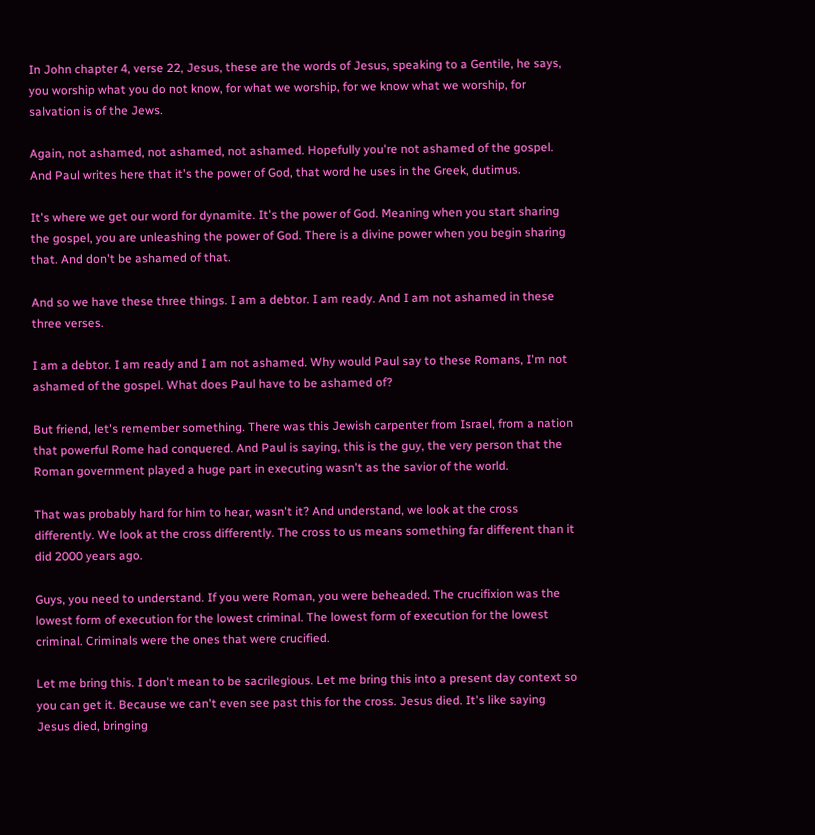In John chapter 4, verse 22, Jesus, these are the words of Jesus, speaking to a Gentile, he says, you worship what you do not know, for what we worship, for we know what we worship, for salvation is of the Jews.

Again, not ashamed, not ashamed, not ashamed. Hopefully you're not ashamed of the gospel. And Paul writes here that it's the power of God, that word he uses in the Greek, dutimus.

It's where we get our word for dynamite. It's the power of God. Meaning when you start sharing the gospel, you are unleashing the power of God. There is a divine power when you begin sharing that. And don't be ashamed of that.

And so we have these three things. I am a debtor. I am ready. And I am not ashamed in these three verses.

I am a debtor. I am ready and I am not ashamed. Why would Paul say to these Romans, I'm not ashamed of the gospel. What does Paul have to be ashamed of?

But friend, let's remember something. There was this Jewish carpenter from Israel, from a nation that powerful Rome had conquered. And Paul is saying, this is the guy, the very person that the Roman government played a huge part in executing wasn't as the savior of the world.

That was probably hard for him to hear, wasn't it? And understand, we look at the cross differently. We look at the cross differently. The cross to us means something far different than it did 2000 years ago.

Guys, you need to understand. If you were Roman, you were beheaded. The crucifixion was the lowest form of execution for the lowest criminal. The lowest form of execution for the lowest criminal. Criminals were the ones that were crucified.

Let me bring this. I don't mean to be sacrilegious. Let me bring this into a present day context so you can get it. Because we can't even see past this for the cross. Jesus died. It's like saying Jesus died, bringing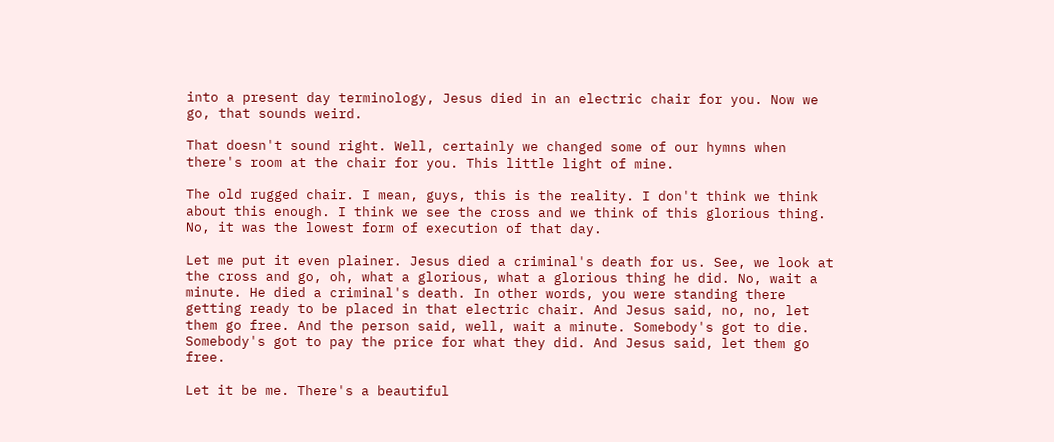into a present day terminology, Jesus died in an electric chair for you. Now we go, that sounds weird.

That doesn't sound right. Well, certainly we changed some of our hymns when there's room at the chair for you. This little light of mine.

The old rugged chair. I mean, guys, this is the reality. I don't think we think about this enough. I think we see the cross and we think of this glorious thing. No, it was the lowest form of execution of that day.

Let me put it even plainer. Jesus died a criminal's death for us. See, we look at the cross and go, oh, what a glorious, what a glorious thing he did. No, wait a minute. He died a criminal's death. In other words, you were standing there getting ready to be placed in that electric chair. And Jesus said, no, no, let them go free. And the person said, well, wait a minute. Somebody's got to die. Somebody's got to pay the price for what they did. And Jesus said, let them go free.

Let it be me. There's a beautiful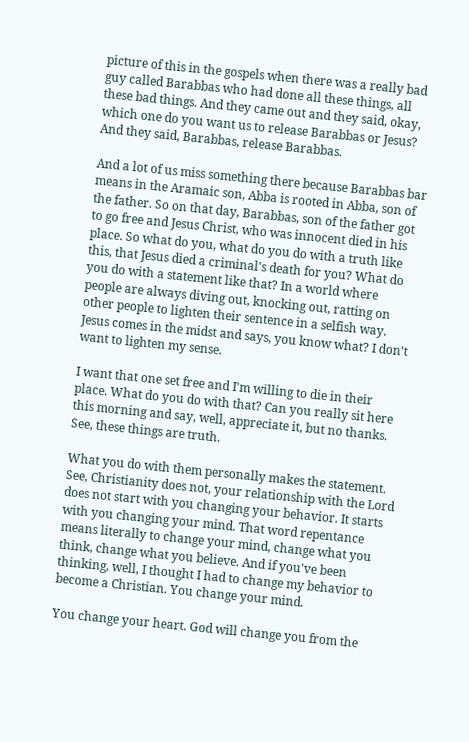picture of this in the gospels when there was a really bad guy called Barabbas who had done all these things, all these bad things. And they came out and they said, okay, which one do you want us to release Barabbas or Jesus? And they said, Barabbas, release Barabbas.

And a lot of us miss something there because Barabbas bar means in the Aramaic son, Abba is rooted in Abba, son of the father. So on that day, Barabbas, son of the father got to go free and Jesus Christ, who was innocent died in his place. So what do you, what do you do with a truth like this, that Jesus died a criminal's death for you? What do you do with a statement like that? In a world where people are always diving out, knocking out, ratting on other people to lighten their sentence in a selfish way. Jesus comes in the midst and says, you know what? I don't want to lighten my sense.

I want that one set free and I'm willing to die in their place. What do you do with that? Can you really sit here this morning and say, well, appreciate it, but no thanks. See, these things are truth.

What you do with them personally makes the statement. See, Christianity does not, your relationship with the Lord does not start with you changing your behavior. It starts with you changing your mind. That word repentance means literally to change your mind, change what you think, change what you believe. And if you've been thinking, well, I thought I had to change my behavior to become a Christian. You change your mind.

You change your heart. God will change you from the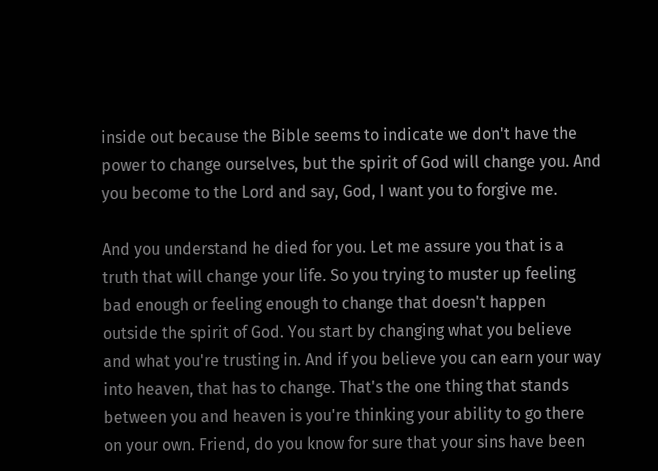inside out because the Bible seems to indicate we don't have the power to change ourselves, but the spirit of God will change you. And you become to the Lord and say, God, I want you to forgive me.

And you understand he died for you. Let me assure you that is a truth that will change your life. So you trying to muster up feeling bad enough or feeling enough to change that doesn't happen outside the spirit of God. You start by changing what you believe and what you're trusting in. And if you believe you can earn your way into heaven, that has to change. That's the one thing that stands between you and heaven is you're thinking your ability to go there on your own. Friend, do you know for sure that your sins have been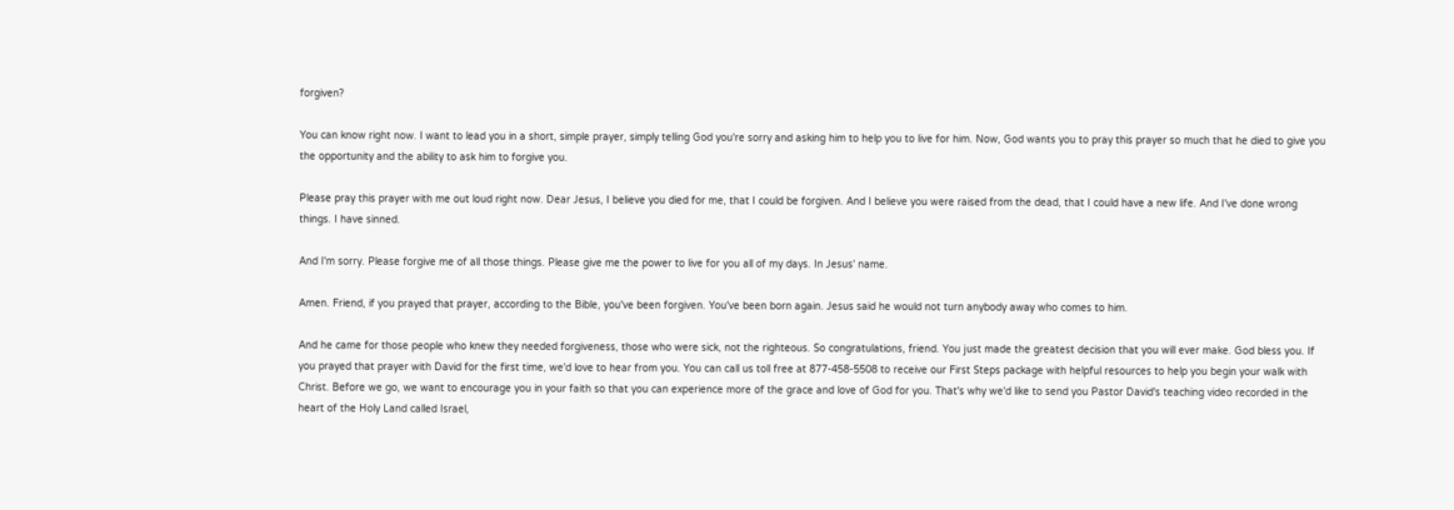forgiven?

You can know right now. I want to lead you in a short, simple prayer, simply telling God you're sorry and asking him to help you to live for him. Now, God wants you to pray this prayer so much that he died to give you the opportunity and the ability to ask him to forgive you.

Please pray this prayer with me out loud right now. Dear Jesus, I believe you died for me, that I could be forgiven. And I believe you were raised from the dead, that I could have a new life. And I've done wrong things. I have sinned.

And I'm sorry. Please forgive me of all those things. Please give me the power to live for you all of my days. In Jesus' name.

Amen. Friend, if you prayed that prayer, according to the Bible, you've been forgiven. You've been born again. Jesus said he would not turn anybody away who comes to him.

And he came for those people who knew they needed forgiveness, those who were sick, not the righteous. So congratulations, friend. You just made the greatest decision that you will ever make. God bless you. If you prayed that prayer with David for the first time, we'd love to hear from you. You can call us toll free at 877-458-5508 to receive our First Steps package with helpful resources to help you begin your walk with Christ. Before we go, we want to encourage you in your faith so that you can experience more of the grace and love of God for you. That's why we'd like to send you Pastor David's teaching video recorded in the heart of the Holy Land called Israel,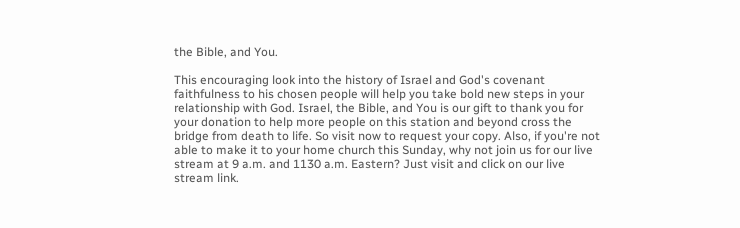the Bible, and You.

This encouraging look into the history of Israel and God's covenant faithfulness to his chosen people will help you take bold new steps in your relationship with God. Israel, the Bible, and You is our gift to thank you for your donation to help more people on this station and beyond cross the bridge from death to life. So visit now to request your copy. Also, if you're not able to make it to your home church this Sunday, why not join us for our live stream at 9 a.m. and 1130 a.m. Eastern? Just visit and click on our live stream link.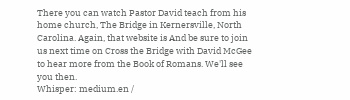There you can watch Pastor David teach from his home church, The Bridge in Kernersville, North Carolina. Again, that website is And be sure to join us next time on Cross the Bridge with David McGee to hear more from the Book of Romans. We'll see you then.
Whisper: medium.en /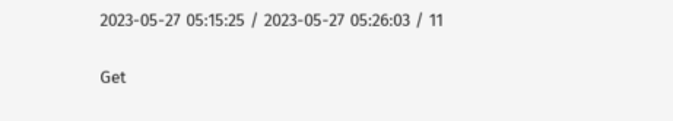2023-05-27 05:15:25 / 2023-05-27 05:26:03 / 11

Get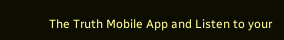The Truth Mobile App and Listen to your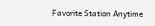Favorite Station Anytime